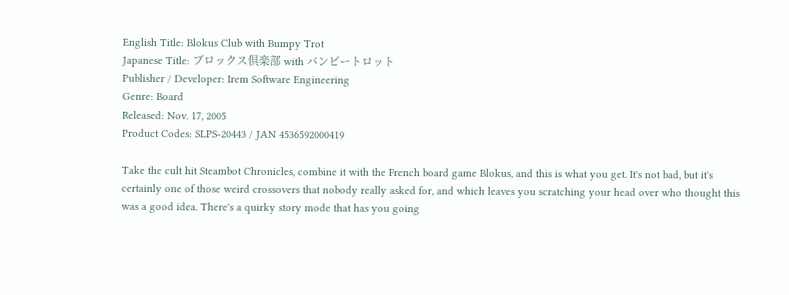English Title: Blokus Club with Bumpy Trot
Japanese Title: ブロックス倶楽部 with バンピートロット
Publisher / Developer: Irem Software Engineering
Genre: Board
Released: Nov. 17, 2005
Product Codes: SLPS-20443 / JAN 4536592000419

Take the cult hit Steambot Chronicles, combine it with the French board game Blokus, and this is what you get. It's not bad, but it's certainly one of those weird crossovers that nobody really asked for, and which leaves you scratching your head over who thought this was a good idea. There's a quirky story mode that has you going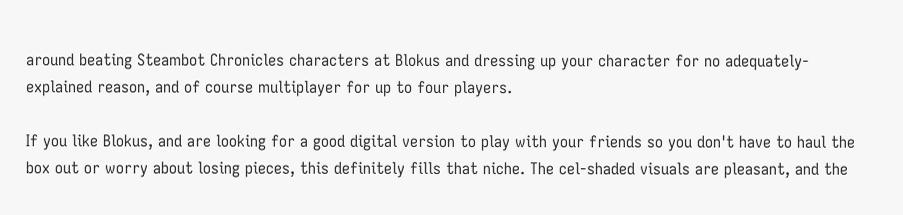around beating Steambot Chronicles characters at Blokus and dressing up your character for no adequately-explained reason, and of course multiplayer for up to four players.

If you like Blokus, and are looking for a good digital version to play with your friends so you don't have to haul the box out or worry about losing pieces, this definitely fills that niche. The cel-shaded visuals are pleasant, and the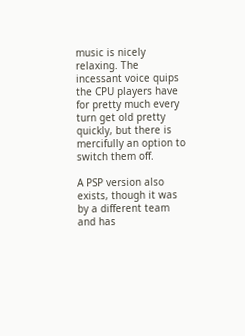music is nicely relaxing. The incessant voice quips the CPU players have for pretty much every turn get old pretty quickly, but there is mercifully an option to switch them off.

A PSP version also exists, though it was by a different team and has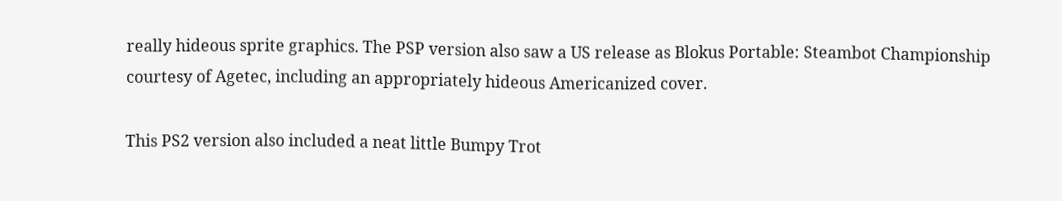really hideous sprite graphics. The PSP version also saw a US release as Blokus Portable: Steambot Championship courtesy of Agetec, including an appropriately hideous Americanized cover.

This PS2 version also included a neat little Bumpy Trot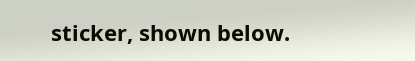sticker, shown below.